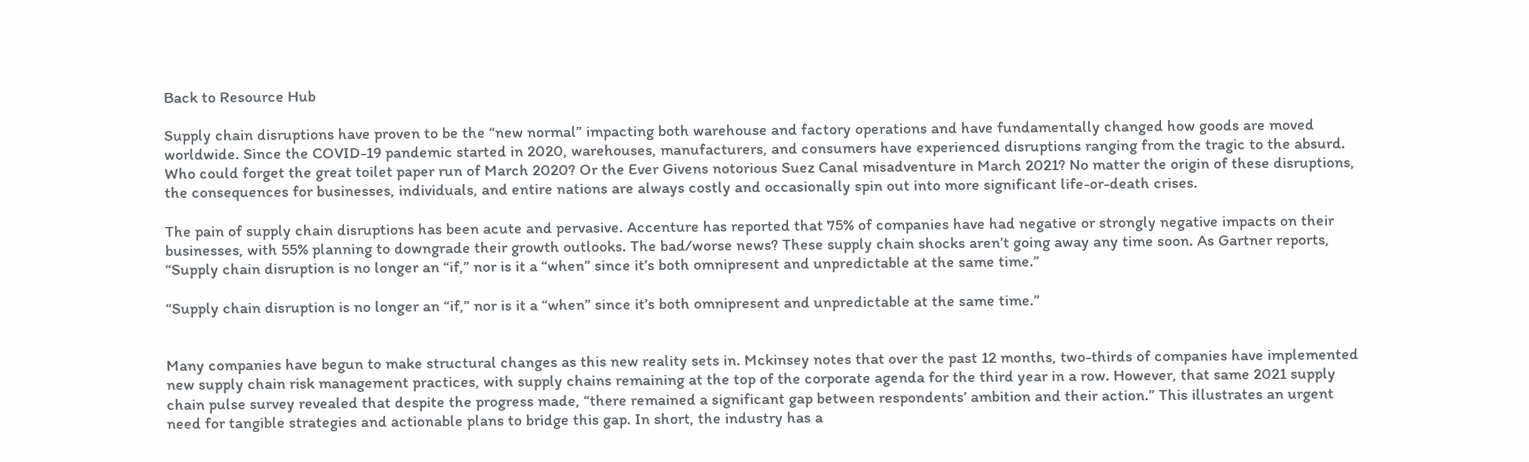Back to Resource Hub

Supply chain disruptions have proven to be the “new normal” impacting both warehouse and factory operations and have fundamentally changed how goods are moved worldwide. Since the COVID-19 pandemic started in 2020, warehouses, manufacturers, and consumers have experienced disruptions ranging from the tragic to the absurd. Who could forget the great toilet paper run of March 2020? Or the Ever Givens notorious Suez Canal misadventure in March 2021? No matter the origin of these disruptions, the consequences for businesses, individuals, and entire nations are always costly and occasionally spin out into more significant life-or-death crises.

The pain of supply chain disruptions has been acute and pervasive. Accenture has reported that 75% of companies have had negative or strongly negative impacts on their businesses, with 55% planning to downgrade their growth outlooks. The bad/worse news? These supply chain shocks aren’t going away any time soon. As Gartner reports, “Supply chain disruption is no longer an “if,” nor is it a “when” since it’s both omnipresent and unpredictable at the same time.”

“Supply chain disruption is no longer an “if,” nor is it a “when” since it’s both omnipresent and unpredictable at the same time.”


Many companies have begun to make structural changes as this new reality sets in. Mckinsey notes that over the past 12 months, two-thirds of companies have implemented new supply chain risk management practices, with supply chains remaining at the top of the corporate agenda for the third year in a row. However, that same 2021 supply chain pulse survey revealed that despite the progress made, “there remained a significant gap between respondents’ ambition and their action.” This illustrates an urgent need for tangible strategies and actionable plans to bridge this gap. In short, the industry has a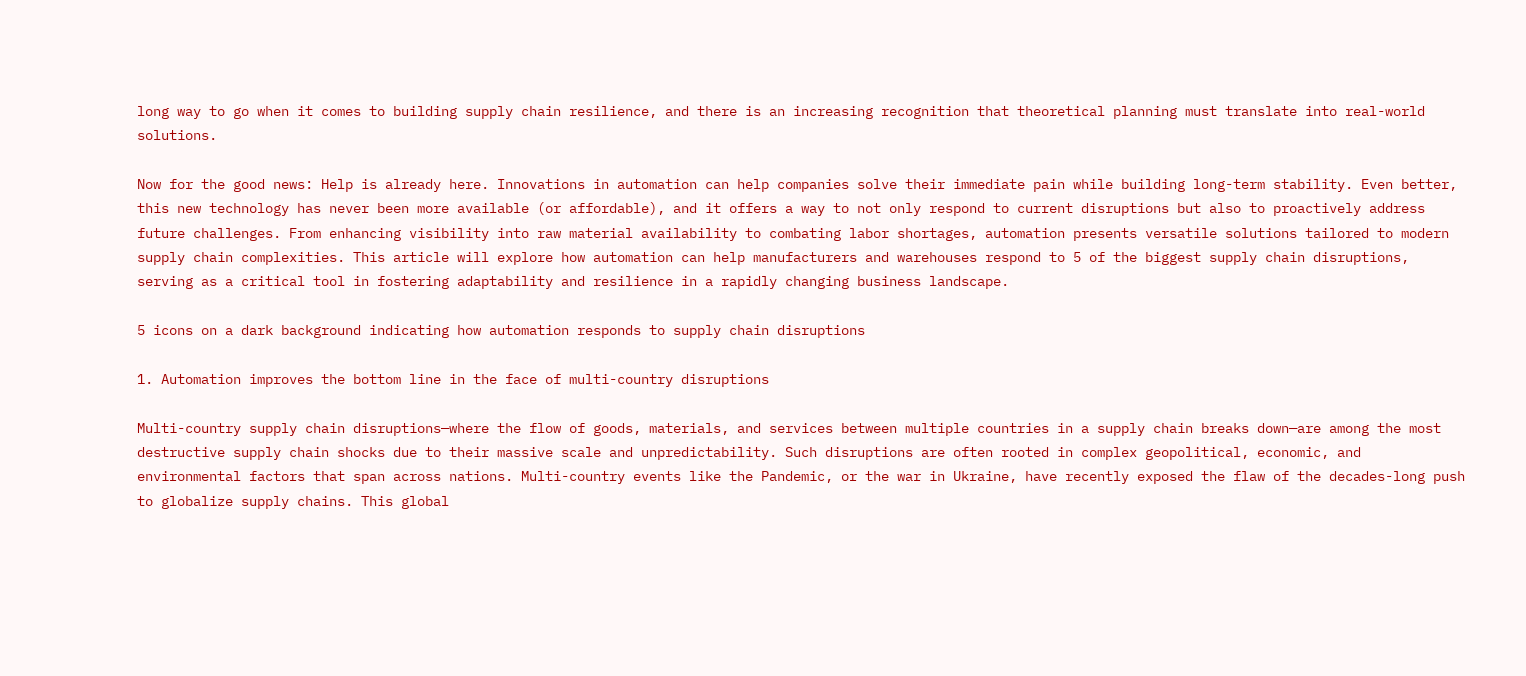long way to go when it comes to building supply chain resilience, and there is an increasing recognition that theoretical planning must translate into real-world solutions.

Now for the good news: Help is already here. Innovations in automation can help companies solve their immediate pain while building long-term stability. Even better, this new technology has never been more available (or affordable), and it offers a way to not only respond to current disruptions but also to proactively address future challenges. From enhancing visibility into raw material availability to combating labor shortages, automation presents versatile solutions tailored to modern supply chain complexities. This article will explore how automation can help manufacturers and warehouses respond to 5 of the biggest supply chain disruptions, serving as a critical tool in fostering adaptability and resilience in a rapidly changing business landscape.

5 icons on a dark background indicating how automation responds to supply chain disruptions

1. Automation improves the bottom line in the face of multi-country disruptions

Multi-country supply chain disruptions—where the flow of goods, materials, and services between multiple countries in a supply chain breaks down—are among the most destructive supply chain shocks due to their massive scale and unpredictability. Such disruptions are often rooted in complex geopolitical, economic, and environmental factors that span across nations. Multi-country events like the Pandemic, or the war in Ukraine, have recently exposed the flaw of the decades-long push to globalize supply chains. This global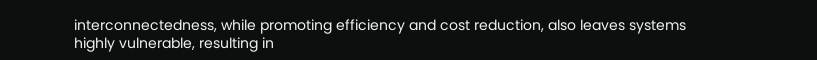interconnectedness, while promoting efficiency and cost reduction, also leaves systems highly vulnerable, resulting in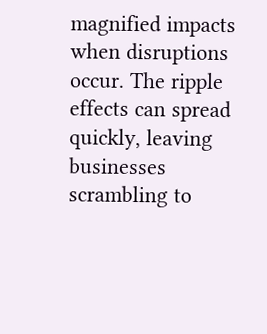magnified impacts when disruptions occur. The ripple effects can spread quickly, leaving businesses scrambling to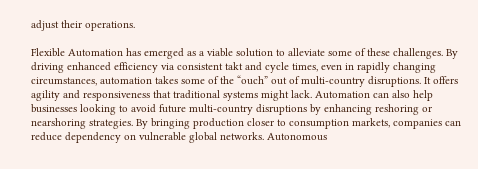adjust their operations.

Flexible Automation has emerged as a viable solution to alleviate some of these challenges. By driving enhanced efficiency via consistent takt and cycle times, even in rapidly changing circumstances, automation takes some of the “ouch” out of multi-country disruptions. It offers agility and responsiveness that traditional systems might lack. Automation can also help businesses looking to avoid future multi-country disruptions by enhancing reshoring or nearshoring strategies. By bringing production closer to consumption markets, companies can reduce dependency on vulnerable global networks. Autonomous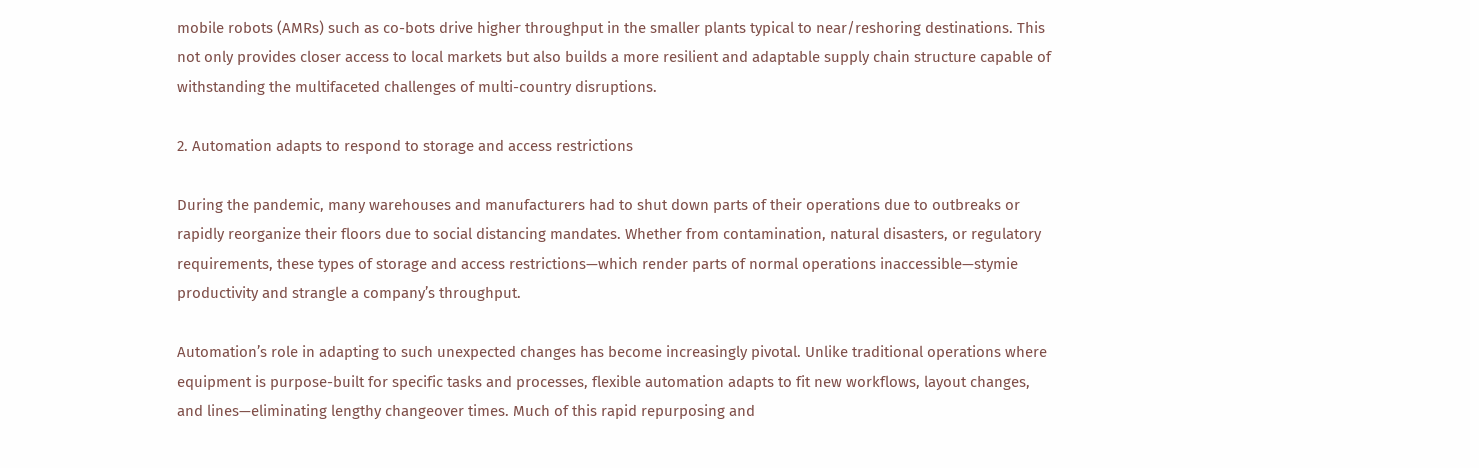mobile robots (AMRs) such as co-bots drive higher throughput in the smaller plants typical to near/reshoring destinations. This not only provides closer access to local markets but also builds a more resilient and adaptable supply chain structure capable of withstanding the multifaceted challenges of multi-country disruptions.

2. Automation adapts to respond to storage and access restrictions

During the pandemic, many warehouses and manufacturers had to shut down parts of their operations due to outbreaks or rapidly reorganize their floors due to social distancing mandates. Whether from contamination, natural disasters, or regulatory requirements, these types of storage and access restrictions—which render parts of normal operations inaccessible—stymie productivity and strangle a company’s throughput.

Automation’s role in adapting to such unexpected changes has become increasingly pivotal. Unlike traditional operations where equipment is purpose-built for specific tasks and processes, flexible automation adapts to fit new workflows, layout changes, and lines—eliminating lengthy changeover times. Much of this rapid repurposing and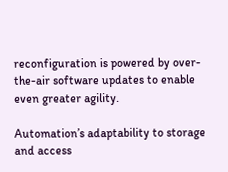reconfiguration is powered by over-the-air software updates to enable even greater agility.

Automation’s adaptability to storage and access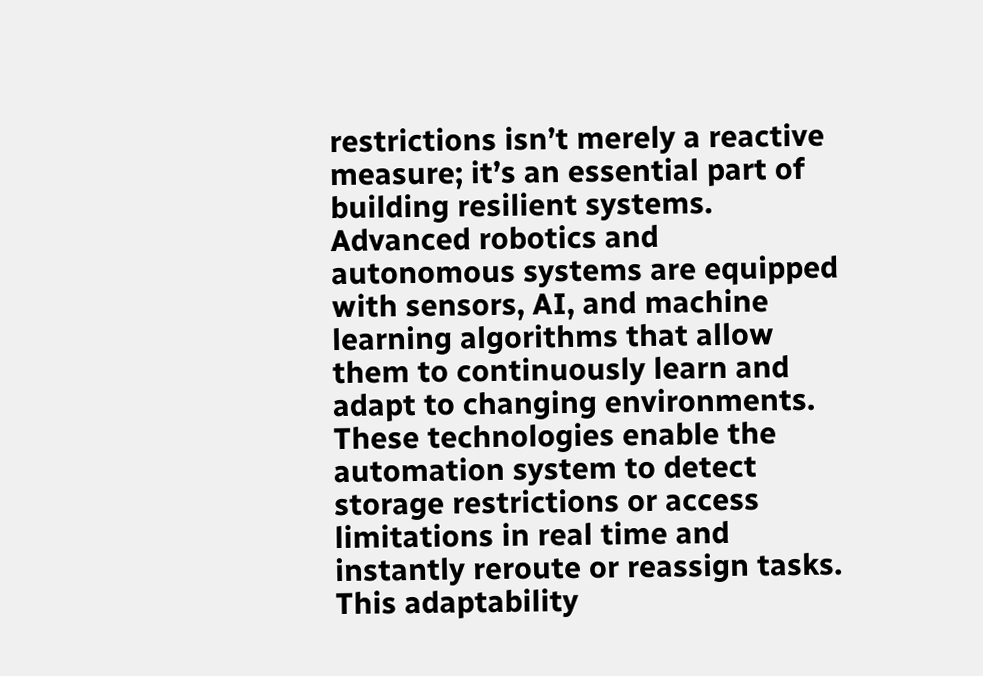restrictions isn’t merely a reactive measure; it’s an essential part of building resilient systems. Advanced robotics and autonomous systems are equipped with sensors, AI, and machine learning algorithms that allow them to continuously learn and adapt to changing environments. These technologies enable the automation system to detect storage restrictions or access limitations in real time and instantly reroute or reassign tasks. This adaptability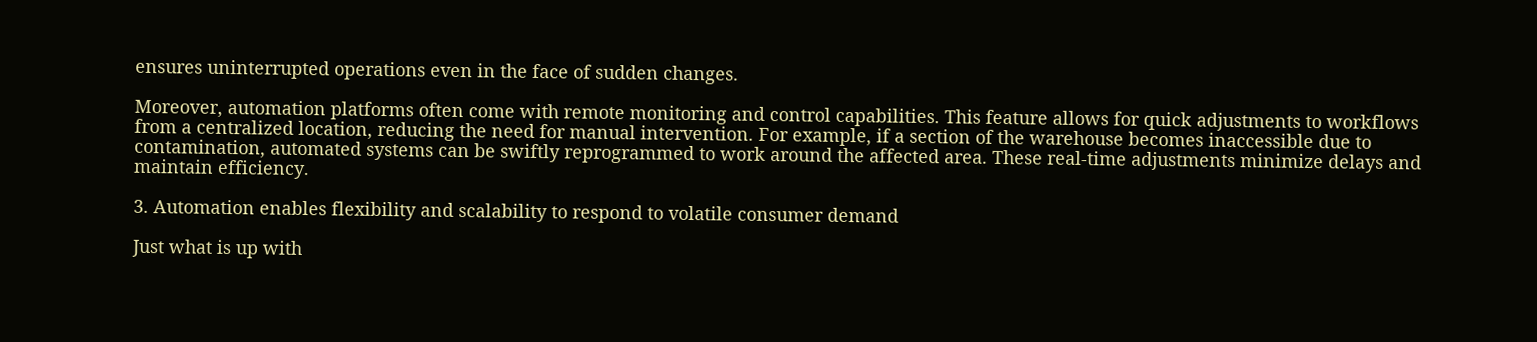ensures uninterrupted operations even in the face of sudden changes.

Moreover, automation platforms often come with remote monitoring and control capabilities. This feature allows for quick adjustments to workflows from a centralized location, reducing the need for manual intervention. For example, if a section of the warehouse becomes inaccessible due to contamination, automated systems can be swiftly reprogrammed to work around the affected area. These real-time adjustments minimize delays and maintain efficiency.

3. Automation enables flexibility and scalability to respond to volatile consumer demand

Just what is up with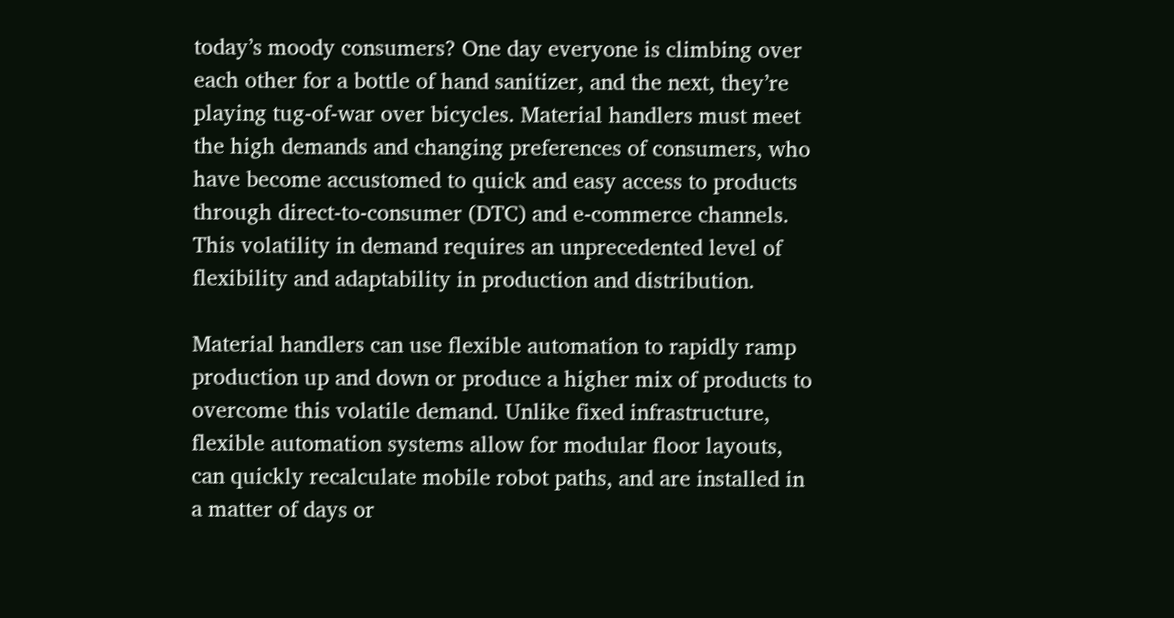today’s moody consumers? One day everyone is climbing over each other for a bottle of hand sanitizer, and the next, they’re playing tug-of-war over bicycles. Material handlers must meet the high demands and changing preferences of consumers, who have become accustomed to quick and easy access to products through direct-to-consumer (DTC) and e-commerce channels. This volatility in demand requires an unprecedented level of flexibility and adaptability in production and distribution.

Material handlers can use flexible automation to rapidly ramp production up and down or produce a higher mix of products to overcome this volatile demand. Unlike fixed infrastructure, flexible automation systems allow for modular floor layouts, can quickly recalculate mobile robot paths, and are installed in a matter of days or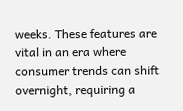weeks. These features are vital in an era where consumer trends can shift overnight, requiring a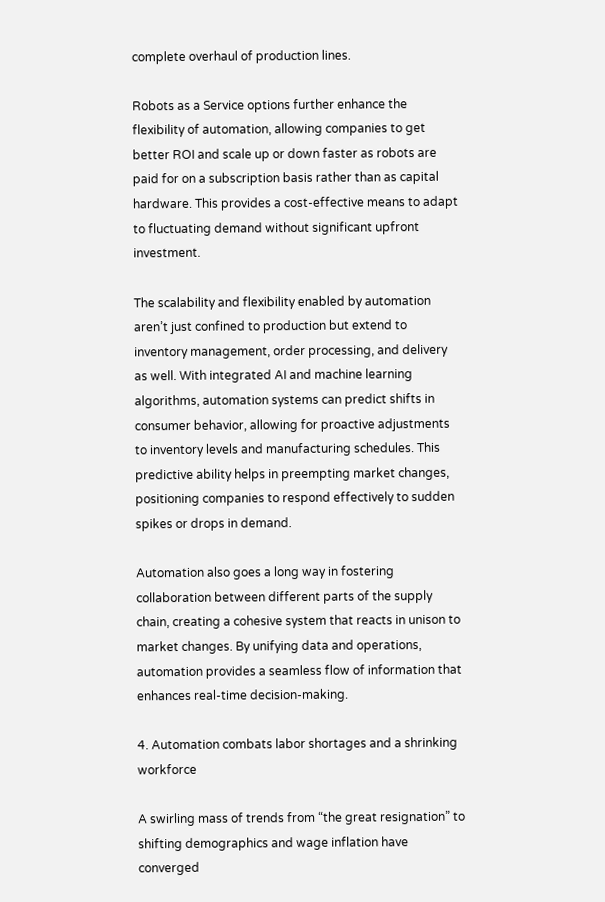complete overhaul of production lines.

Robots as a Service options further enhance the flexibility of automation, allowing companies to get better ROI and scale up or down faster as robots are paid for on a subscription basis rather than as capital hardware. This provides a cost-effective means to adapt to fluctuating demand without significant upfront investment.

The scalability and flexibility enabled by automation aren’t just confined to production but extend to inventory management, order processing, and delivery as well. With integrated AI and machine learning algorithms, automation systems can predict shifts in consumer behavior, allowing for proactive adjustments to inventory levels and manufacturing schedules. This predictive ability helps in preempting market changes, positioning companies to respond effectively to sudden spikes or drops in demand.

Automation also goes a long way in fostering collaboration between different parts of the supply chain, creating a cohesive system that reacts in unison to market changes. By unifying data and operations, automation provides a seamless flow of information that enhances real-time decision-making.

4. Automation combats labor shortages and a shrinking workforce

A swirling mass of trends from “the great resignation” to shifting demographics and wage inflation have converged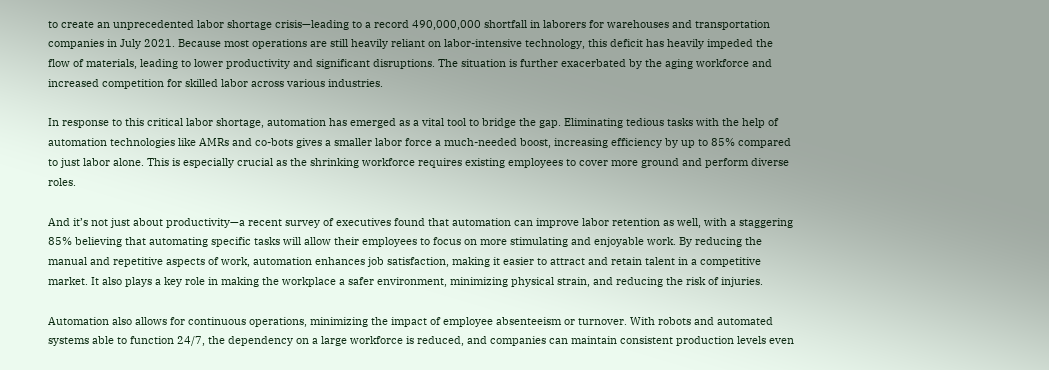to create an unprecedented labor shortage crisis—leading to a record 490,000,000 shortfall in laborers for warehouses and transportation companies in July 2021. Because most operations are still heavily reliant on labor-intensive technology, this deficit has heavily impeded the flow of materials, leading to lower productivity and significant disruptions. The situation is further exacerbated by the aging workforce and increased competition for skilled labor across various industries.

In response to this critical labor shortage, automation has emerged as a vital tool to bridge the gap. Eliminating tedious tasks with the help of automation technologies like AMRs and co-bots gives a smaller labor force a much-needed boost, increasing efficiency by up to 85% compared to just labor alone. This is especially crucial as the shrinking workforce requires existing employees to cover more ground and perform diverse roles.

And it’s not just about productivity—a recent survey of executives found that automation can improve labor retention as well, with a staggering 85% believing that automating specific tasks will allow their employees to focus on more stimulating and enjoyable work. By reducing the manual and repetitive aspects of work, automation enhances job satisfaction, making it easier to attract and retain talent in a competitive market. It also plays a key role in making the workplace a safer environment, minimizing physical strain, and reducing the risk of injuries.

Automation also allows for continuous operations, minimizing the impact of employee absenteeism or turnover. With robots and automated systems able to function 24/7, the dependency on a large workforce is reduced, and companies can maintain consistent production levels even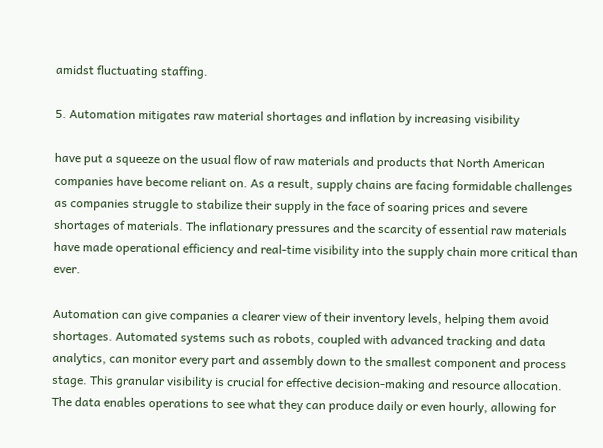amidst fluctuating staffing.

5. Automation mitigates raw material shortages and inflation by increasing visibility

have put a squeeze on the usual flow of raw materials and products that North American companies have become reliant on. As a result, supply chains are facing formidable challenges as companies struggle to stabilize their supply in the face of soaring prices and severe shortages of materials. The inflationary pressures and the scarcity of essential raw materials have made operational efficiency and real-time visibility into the supply chain more critical than ever.

Automation can give companies a clearer view of their inventory levels, helping them avoid shortages. Automated systems such as robots, coupled with advanced tracking and data analytics, can monitor every part and assembly down to the smallest component and process stage. This granular visibility is crucial for effective decision-making and resource allocation. The data enables operations to see what they can produce daily or even hourly, allowing for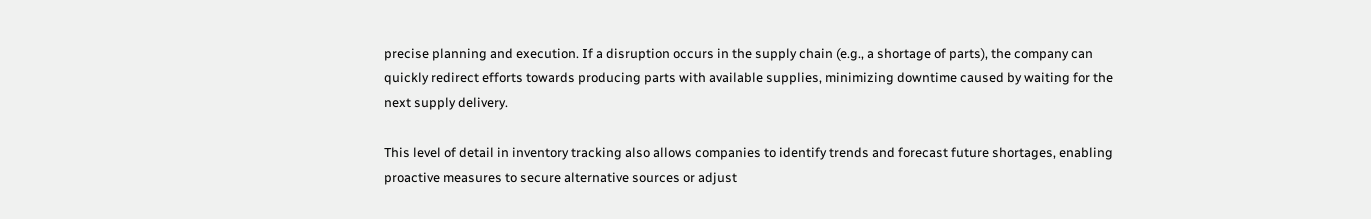precise planning and execution. If a disruption occurs in the supply chain (e.g., a shortage of parts), the company can quickly redirect efforts towards producing parts with available supplies, minimizing downtime caused by waiting for the next supply delivery.

This level of detail in inventory tracking also allows companies to identify trends and forecast future shortages, enabling proactive measures to secure alternative sources or adjust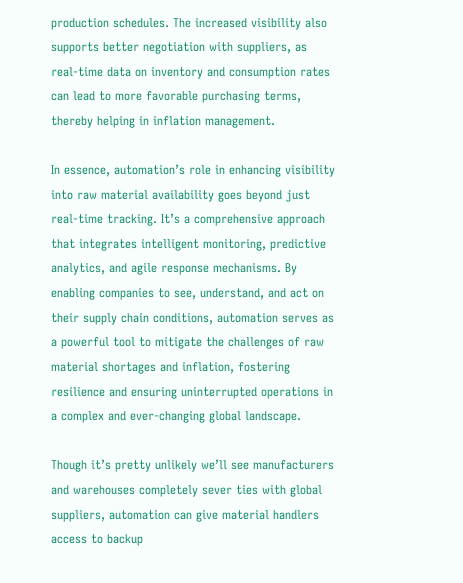production schedules. The increased visibility also supports better negotiation with suppliers, as real-time data on inventory and consumption rates can lead to more favorable purchasing terms, thereby helping in inflation management.

In essence, automation’s role in enhancing visibility into raw material availability goes beyond just real-time tracking. It’s a comprehensive approach that integrates intelligent monitoring, predictive analytics, and agile response mechanisms. By enabling companies to see, understand, and act on their supply chain conditions, automation serves as a powerful tool to mitigate the challenges of raw material shortages and inflation, fostering resilience and ensuring uninterrupted operations in a complex and ever-changing global landscape.

Though it’s pretty unlikely we’ll see manufacturers and warehouses completely sever ties with global suppliers, automation can give material handlers access to backup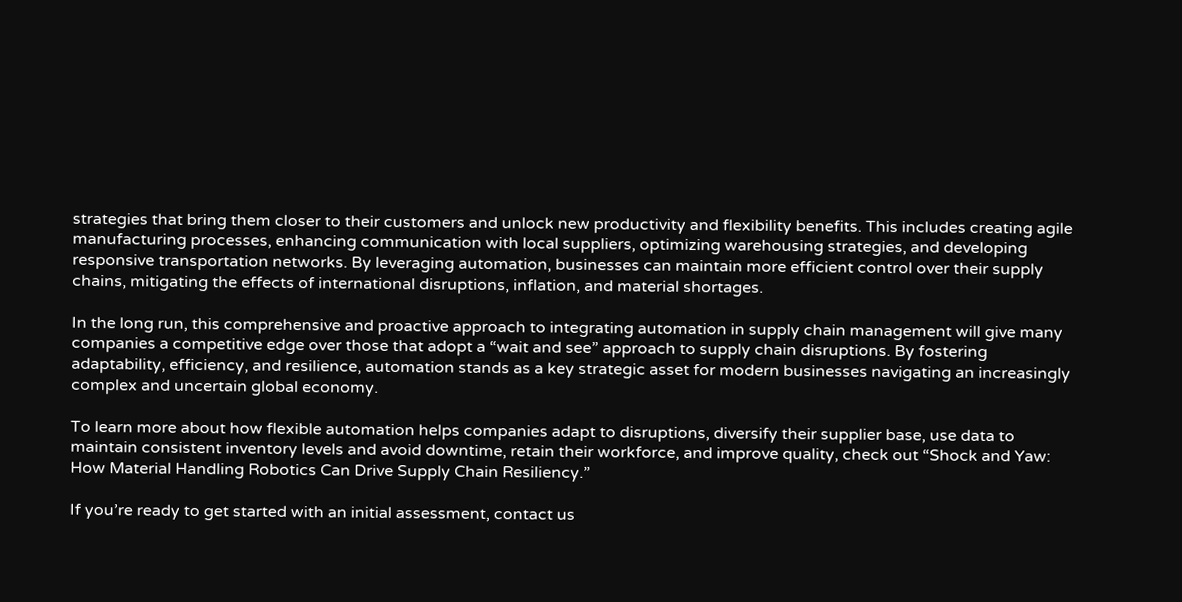strategies that bring them closer to their customers and unlock new productivity and flexibility benefits. This includes creating agile manufacturing processes, enhancing communication with local suppliers, optimizing warehousing strategies, and developing responsive transportation networks. By leveraging automation, businesses can maintain more efficient control over their supply chains, mitigating the effects of international disruptions, inflation, and material shortages.

In the long run, this comprehensive and proactive approach to integrating automation in supply chain management will give many companies a competitive edge over those that adopt a “wait and see” approach to supply chain disruptions. By fostering adaptability, efficiency, and resilience, automation stands as a key strategic asset for modern businesses navigating an increasingly complex and uncertain global economy.

To learn more about how flexible automation helps companies adapt to disruptions, diversify their supplier base, use data to maintain consistent inventory levels and avoid downtime, retain their workforce, and improve quality, check out “Shock and Yaw: How Material Handling Robotics Can Drive Supply Chain Resiliency.”

If you’re ready to get started with an initial assessment, contact us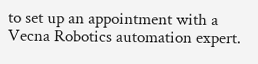to set up an appointment with a Vecna Robotics automation expert.